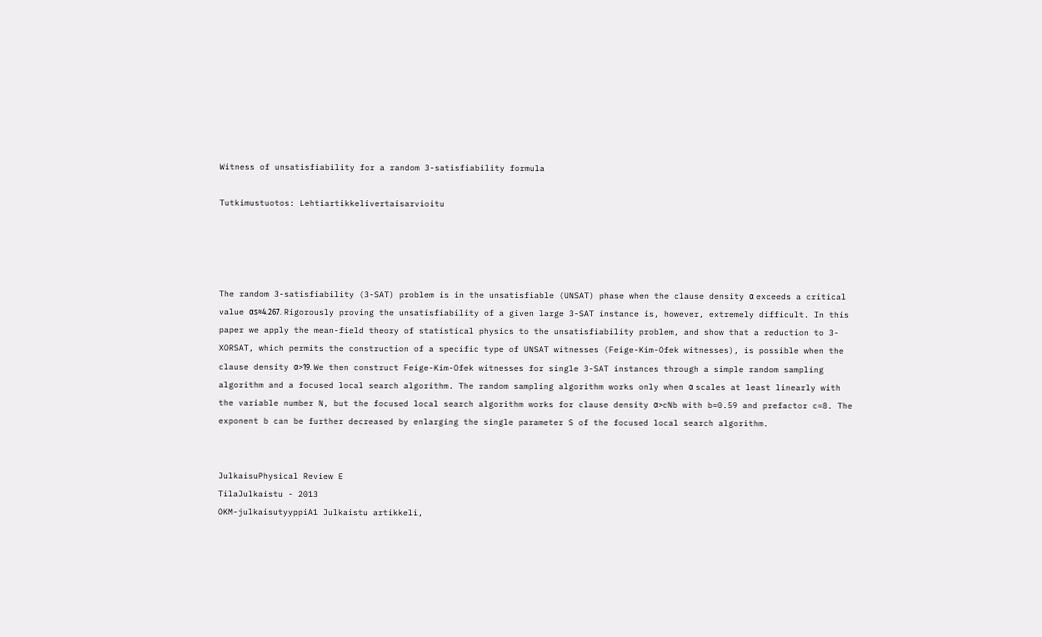Witness of unsatisfiability for a random 3-satisfiability formula

Tutkimustuotos: Lehtiartikkelivertaisarvioitu




The random 3-satisfiability (3-SAT) problem is in the unsatisfiable (UNSAT) phase when the clause density α exceeds a critical value αs≈4.267. Rigorously proving the unsatisfiability of a given large 3-SAT instance is, however, extremely difficult. In this paper we apply the mean-field theory of statistical physics to the unsatisfiability problem, and show that a reduction to 3-XORSAT, which permits the construction of a specific type of UNSAT witnesses (Feige-Kim-Ofek witnesses), is possible when the clause density α>19. We then construct Feige-Kim-Ofek witnesses for single 3-SAT instances through a simple random sampling algorithm and a focused local search algorithm. The random sampling algorithm works only when α scales at least linearly with the variable number N, but the focused local search algorithm works for clause density α>cNb with b≈0.59 and prefactor c≈8. The exponent b can be further decreased by enlarging the single parameter S of the focused local search algorithm.


JulkaisuPhysical Review E
TilaJulkaistu - 2013
OKM-julkaisutyyppiA1 Julkaistu artikkeli,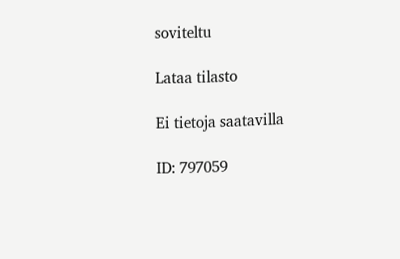soviteltu

Lataa tilasto

Ei tietoja saatavilla

ID: 797059